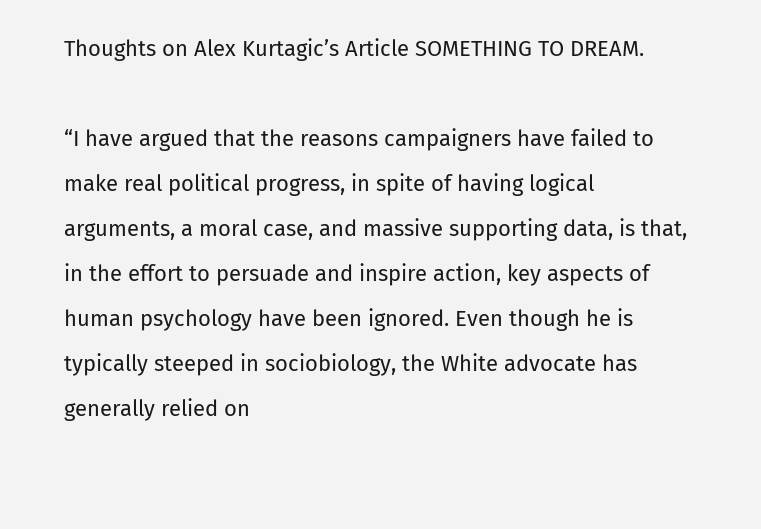Thoughts on Alex Kurtagic’s Article SOMETHING TO DREAM.

“I have argued that the reasons campaigners have failed to make real political progress, in spite of having logical arguments, a moral case, and massive supporting data, is that, in the effort to persuade and inspire action, key aspects of human psychology have been ignored. Even though he is typically steeped in sociobiology, the White advocate has generally relied on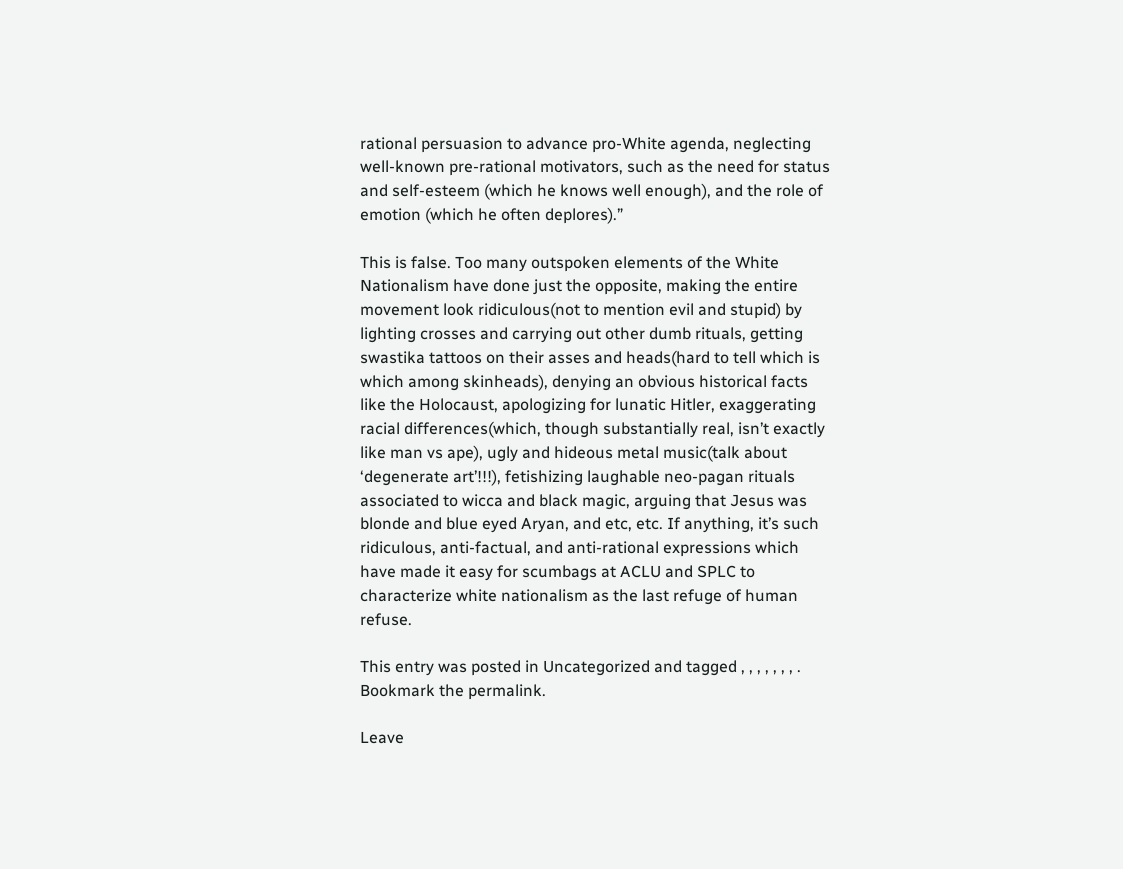rational persuasion to advance pro-White agenda, neglecting well-known pre-rational motivators, such as the need for status and self-esteem (which he knows well enough), and the role of emotion (which he often deplores).”

This is false. Too many outspoken elements of the White Nationalism have done just the opposite, making the entire movement look ridiculous(not to mention evil and stupid) by lighting crosses and carrying out other dumb rituals, getting swastika tattoos on their asses and heads(hard to tell which is which among skinheads), denying an obvious historical facts like the Holocaust, apologizing for lunatic Hitler, exaggerating racial differences(which, though substantially real, isn’t exactly like man vs ape), ugly and hideous metal music(talk about ‘degenerate art’!!!), fetishizing laughable neo-pagan rituals associated to wicca and black magic, arguing that Jesus was blonde and blue eyed Aryan, and etc, etc. If anything, it’s such ridiculous, anti-factual, and anti-rational expressions which have made it easy for scumbags at ACLU and SPLC to characterize white nationalism as the last refuge of human refuse.

This entry was posted in Uncategorized and tagged , , , , , , , . Bookmark the permalink.

Leave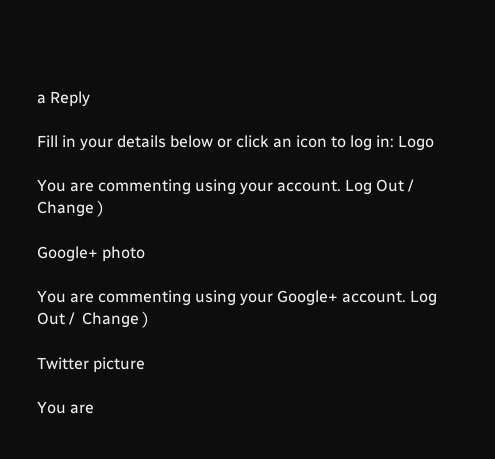a Reply

Fill in your details below or click an icon to log in: Logo

You are commenting using your account. Log Out /  Change )

Google+ photo

You are commenting using your Google+ account. Log Out /  Change )

Twitter picture

You are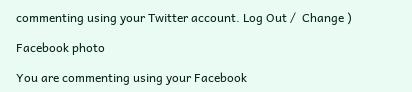commenting using your Twitter account. Log Out /  Change )

Facebook photo

You are commenting using your Facebook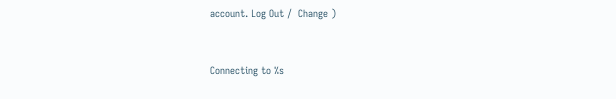account. Log Out /  Change )


Connecting to %s